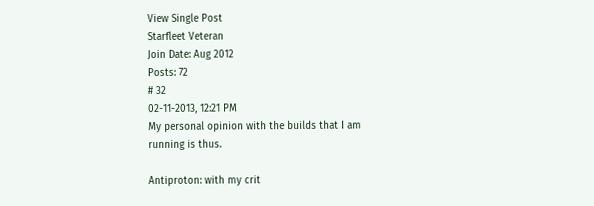View Single Post
Starfleet Veteran
Join Date: Aug 2012
Posts: 72
# 32
02-11-2013, 12:21 PM
My personal opinion with the builds that I am running is thus.

Antiproton: with my crit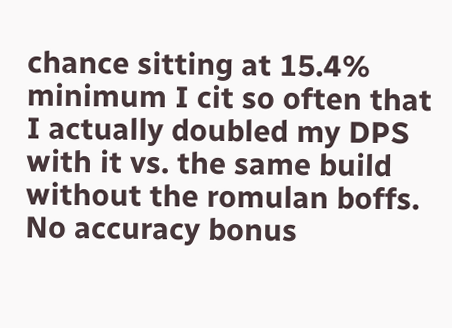chance sitting at 15.4% minimum I cit so often that I actually doubled my DPS with it vs. the same build without the romulan boffs. No accuracy bonus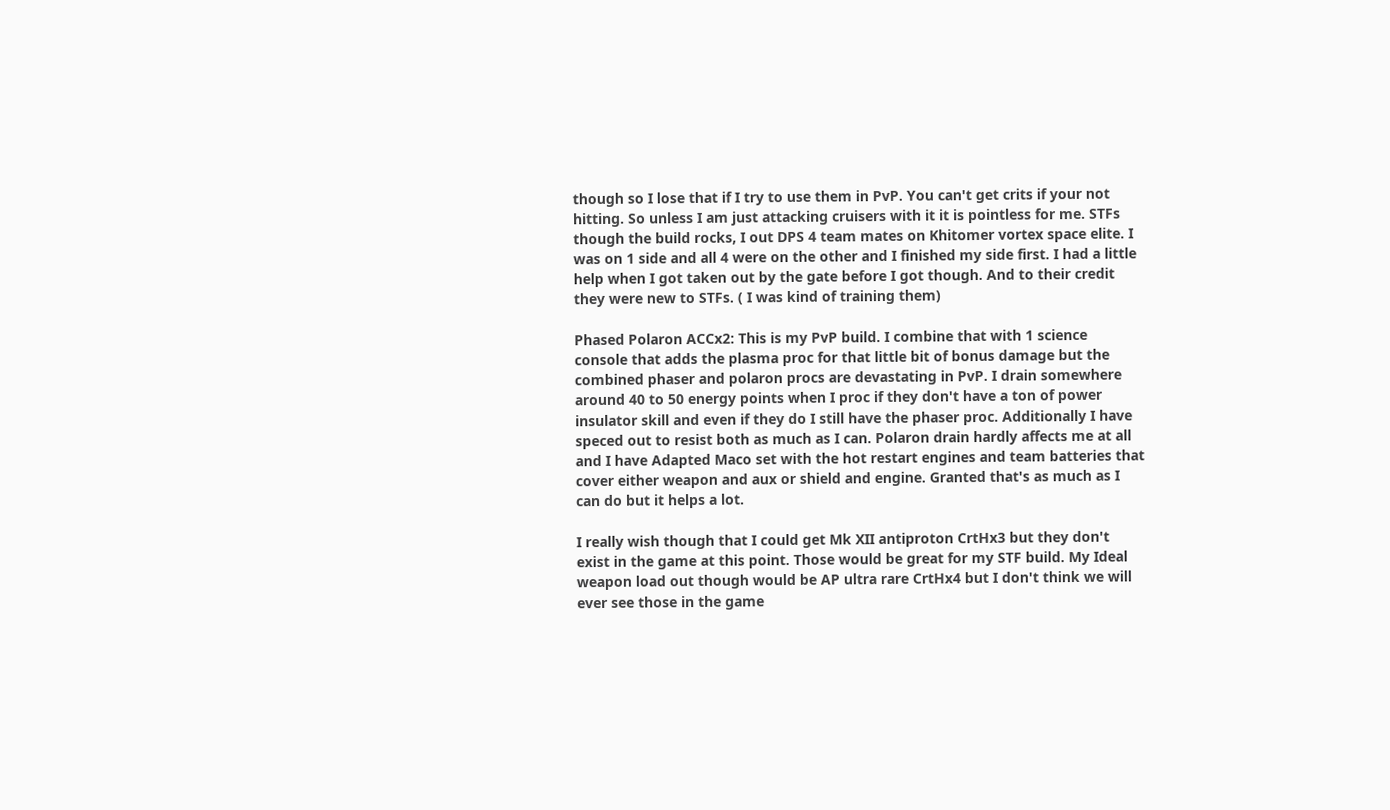though so I lose that if I try to use them in PvP. You can't get crits if your not hitting. So unless I am just attacking cruisers with it it is pointless for me. STFs though the build rocks, I out DPS 4 team mates on Khitomer vortex space elite. I was on 1 side and all 4 were on the other and I finished my side first. I had a little help when I got taken out by the gate before I got though. And to their credit they were new to STFs. ( I was kind of training them)

Phased Polaron ACCx2: This is my PvP build. I combine that with 1 science console that adds the plasma proc for that little bit of bonus damage but the combined phaser and polaron procs are devastating in PvP. I drain somewhere around 40 to 50 energy points when I proc if they don't have a ton of power insulator skill and even if they do I still have the phaser proc. Additionally I have speced out to resist both as much as I can. Polaron drain hardly affects me at all and I have Adapted Maco set with the hot restart engines and team batteries that cover either weapon and aux or shield and engine. Granted that's as much as I can do but it helps a lot.

I really wish though that I could get Mk XII antiproton CrtHx3 but they don't exist in the game at this point. Those would be great for my STF build. My Ideal weapon load out though would be AP ultra rare CrtHx4 but I don't think we will ever see those in the game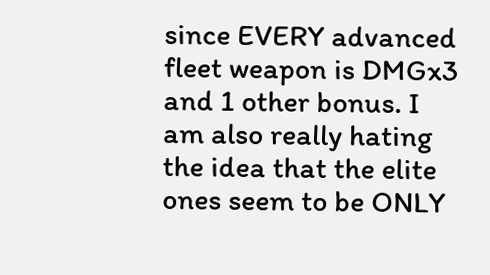since EVERY advanced fleet weapon is DMGx3 and 1 other bonus. I am also really hating the idea that the elite ones seem to be ONLY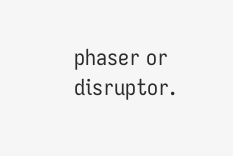phaser or disruptor.